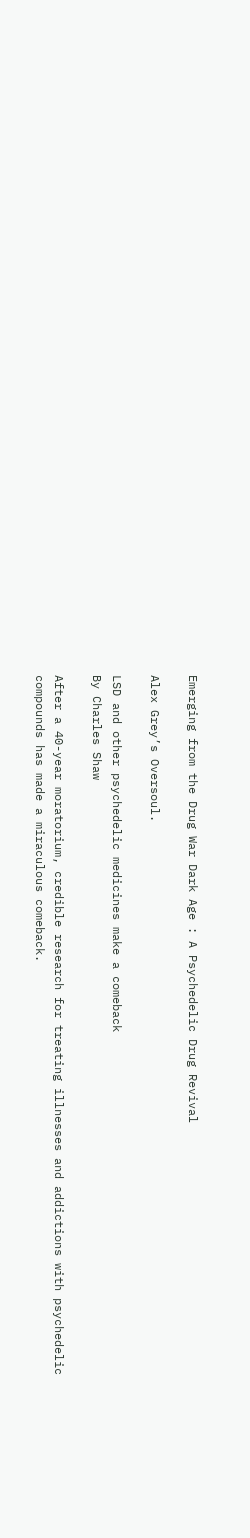Emerging from the Drug War Dark Age : A Psychedelic Drug Revival

Alex Grey’s Oversoul.

LSD and other psychedelic medicines make a comeback
By Charles Shaw

After a 40-year moratorium, credible research for treating illnesses and addictions with psychedelic compounds has made a miraculous comeback.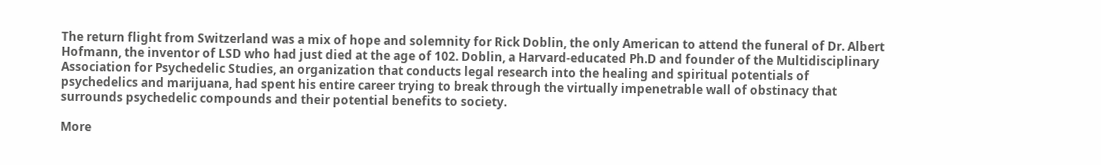The return flight from Switzerland was a mix of hope and solemnity for Rick Doblin, the only American to attend the funeral of Dr. Albert Hofmann, the inventor of LSD who had just died at the age of 102. Doblin, a Harvard-educated Ph.D and founder of the Multidisciplinary Association for Psychedelic Studies, an organization that conducts legal research into the healing and spiritual potentials of psychedelics and marijuana, had spent his entire career trying to break through the virtually impenetrable wall of obstinacy that surrounds psychedelic compounds and their potential benefits to society.

More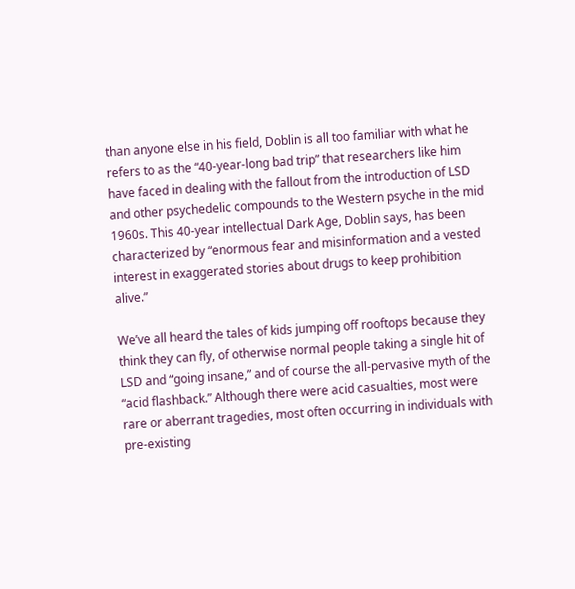than anyone else in his field, Doblin is all too familiar with what he refers to as the “40-year-long bad trip” that researchers like him have faced in dealing with the fallout from the introduction of LSD and other psychedelic compounds to the Western psyche in the mid 1960s. This 40-year intellectual Dark Age, Doblin says, has been characterized by “enormous fear and misinformation and a vested interest in exaggerated stories about drugs to keep prohibition alive.”

We’ve all heard the tales of kids jumping off rooftops because they think they can fly, of otherwise normal people taking a single hit of LSD and “going insane,” and of course the all-pervasive myth of the “acid flashback.” Although there were acid casualties, most were rare or aberrant tragedies, most often occurring in individuals with pre-existing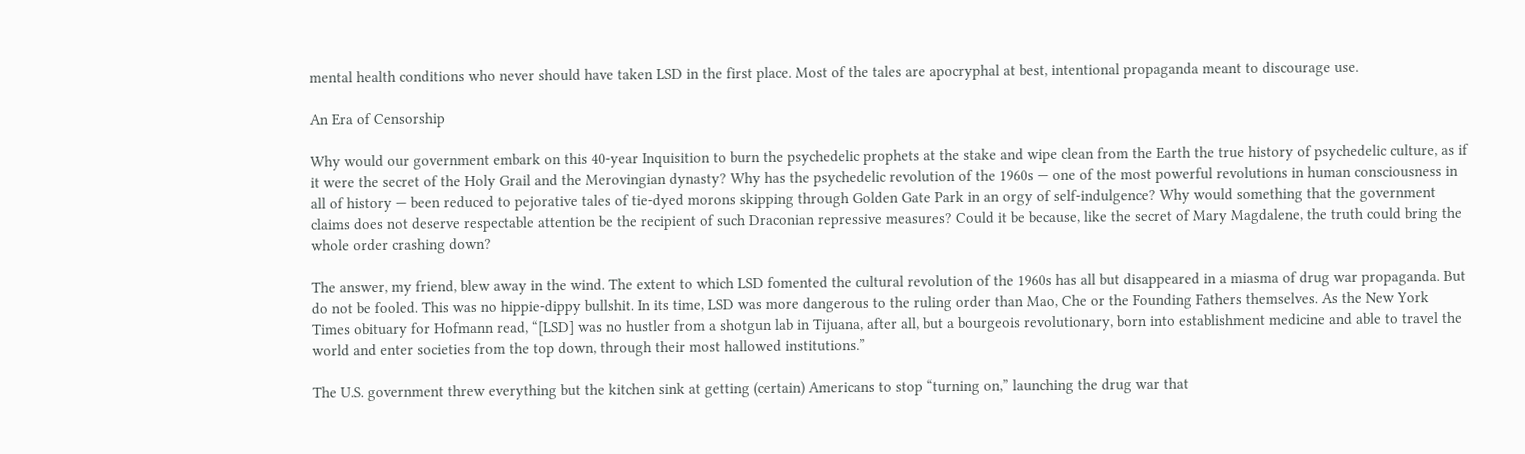mental health conditions who never should have taken LSD in the first place. Most of the tales are apocryphal at best, intentional propaganda meant to discourage use.

An Era of Censorship

Why would our government embark on this 40-year Inquisition to burn the psychedelic prophets at the stake and wipe clean from the Earth the true history of psychedelic culture, as if it were the secret of the Holy Grail and the Merovingian dynasty? Why has the psychedelic revolution of the 1960s — one of the most powerful revolutions in human consciousness in all of history — been reduced to pejorative tales of tie-dyed morons skipping through Golden Gate Park in an orgy of self-indulgence? Why would something that the government claims does not deserve respectable attention be the recipient of such Draconian repressive measures? Could it be because, like the secret of Mary Magdalene, the truth could bring the whole order crashing down?

The answer, my friend, blew away in the wind. The extent to which LSD fomented the cultural revolution of the 1960s has all but disappeared in a miasma of drug war propaganda. But do not be fooled. This was no hippie-dippy bullshit. In its time, LSD was more dangerous to the ruling order than Mao, Che or the Founding Fathers themselves. As the New York Times obituary for Hofmann read, “[LSD] was no hustler from a shotgun lab in Tijuana, after all, but a bourgeois revolutionary, born into establishment medicine and able to travel the world and enter societies from the top down, through their most hallowed institutions.”

The U.S. government threw everything but the kitchen sink at getting (certain) Americans to stop “turning on,” launching the drug war that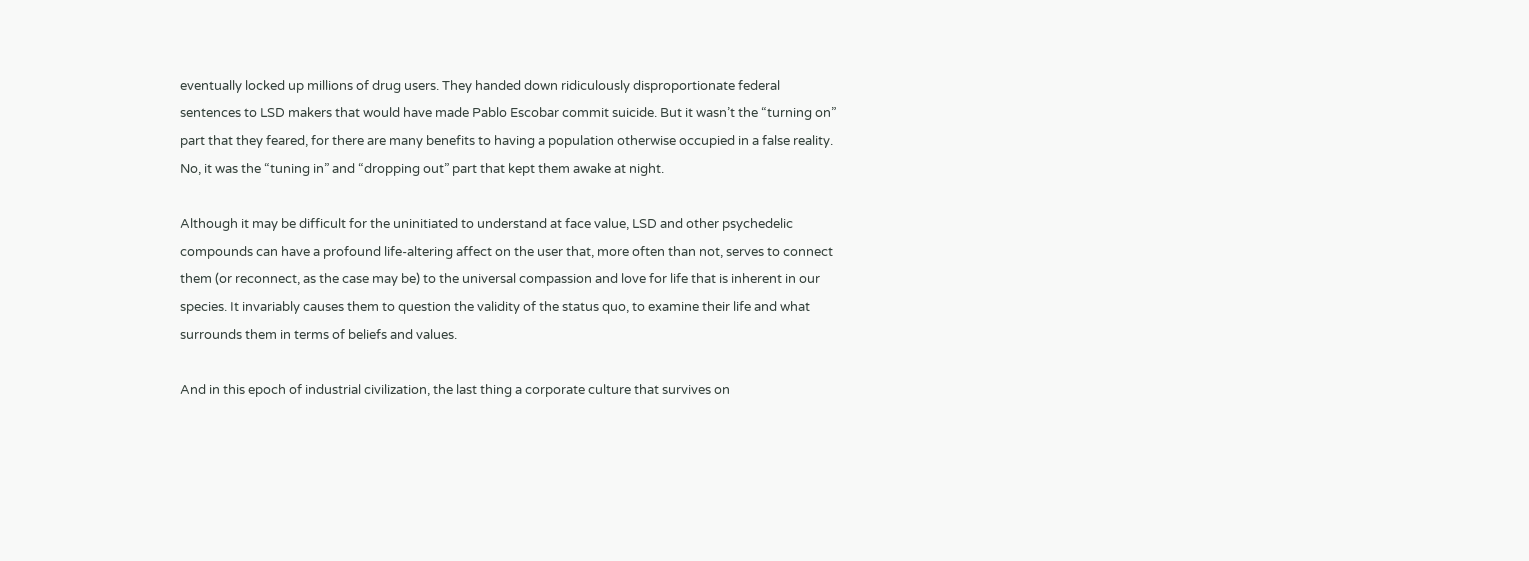eventually locked up millions of drug users. They handed down ridiculously disproportionate federal sentences to LSD makers that would have made Pablo Escobar commit suicide. But it wasn’t the “turning on” part that they feared, for there are many benefits to having a population otherwise occupied in a false reality. No, it was the “tuning in” and “dropping out” part that kept them awake at night.

Although it may be difficult for the uninitiated to understand at face value, LSD and other psychedelic compounds can have a profound life-altering affect on the user that, more often than not, serves to connect them (or reconnect, as the case may be) to the universal compassion and love for life that is inherent in our species. It invariably causes them to question the validity of the status quo, to examine their life and what surrounds them in terms of beliefs and values.

And in this epoch of industrial civilization, the last thing a corporate culture that survives on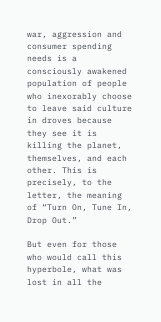war, aggression and consumer spending needs is a consciously awakened population of people who inexorably choose to leave said culture in droves because they see it is killing the planet, themselves, and each other. This is precisely, to the letter, the meaning of “Turn On, Tune In, Drop Out.”

But even for those who would call this hyperbole, what was lost in all the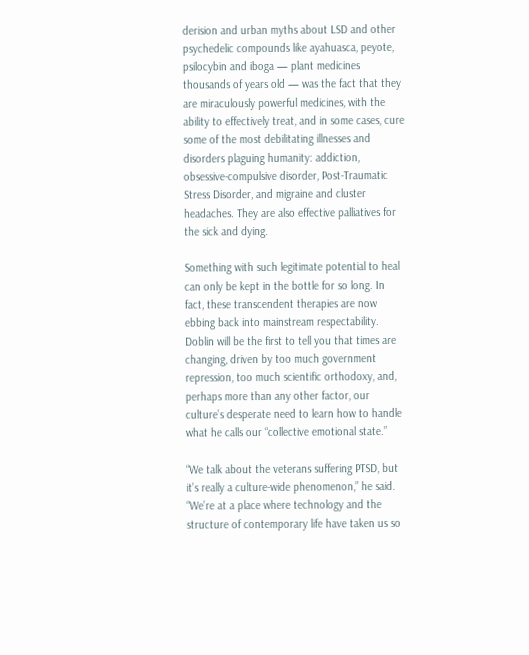derision and urban myths about LSD and other psychedelic compounds like ayahuasca, peyote, psilocybin and iboga — plant medicines thousands of years old — was the fact that they are miraculously powerful medicines, with the ability to effectively treat, and in some cases, cure some of the most debilitating illnesses and disorders plaguing humanity: addiction, obsessive-compulsive disorder, Post-Traumatic Stress Disorder, and migraine and cluster headaches. They are also effective palliatives for the sick and dying.

Something with such legitimate potential to heal can only be kept in the bottle for so long. In fact, these transcendent therapies are now ebbing back into mainstream respectability. Doblin will be the first to tell you that times are changing, driven by too much government repression, too much scientific orthodoxy, and, perhaps more than any other factor, our culture’s desperate need to learn how to handle what he calls our “collective emotional state.”

“We talk about the veterans suffering PTSD, but it’s really a culture-wide phenomenon,” he said. “We’re at a place where technology and the structure of contemporary life have taken us so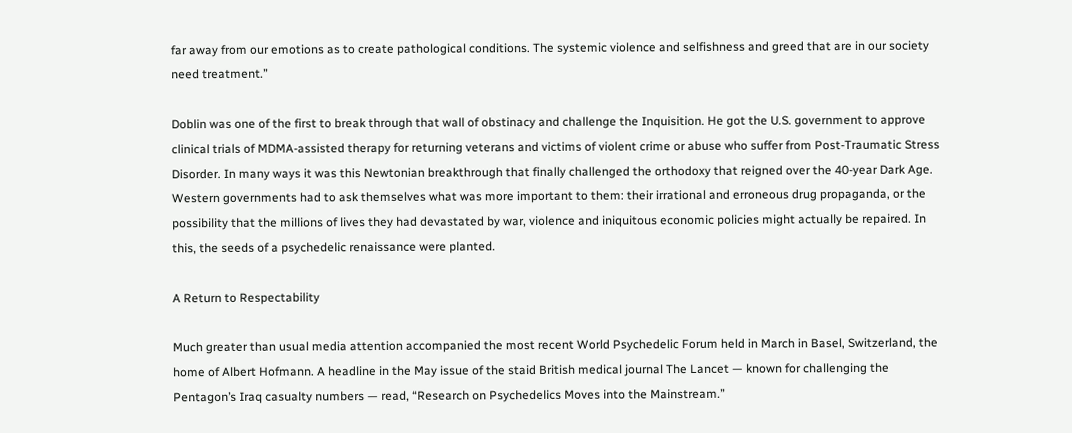far away from our emotions as to create pathological conditions. The systemic violence and selfishness and greed that are in our society need treatment.”

Doblin was one of the first to break through that wall of obstinacy and challenge the Inquisition. He got the U.S. government to approve clinical trials of MDMA-assisted therapy for returning veterans and victims of violent crime or abuse who suffer from Post-Traumatic Stress Disorder. In many ways it was this Newtonian breakthrough that finally challenged the orthodoxy that reigned over the 40-year Dark Age. Western governments had to ask themselves what was more important to them: their irrational and erroneous drug propaganda, or the possibility that the millions of lives they had devastated by war, violence and iniquitous economic policies might actually be repaired. In this, the seeds of a psychedelic renaissance were planted.

A Return to Respectability

Much greater than usual media attention accompanied the most recent World Psychedelic Forum held in March in Basel, Switzerland, the home of Albert Hofmann. A headline in the May issue of the staid British medical journal The Lancet — known for challenging the Pentagon’s Iraq casualty numbers — read, “Research on Psychedelics Moves into the Mainstream.”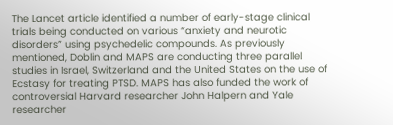The Lancet article identified a number of early-stage clinical trials being conducted on various “anxiety and neurotic disorders” using psychedelic compounds. As previously mentioned, Doblin and MAPS are conducting three parallel studies in Israel, Switzerland and the United States on the use of Ecstasy for treating PTSD. MAPS has also funded the work of controversial Harvard researcher John Halpern and Yale researcher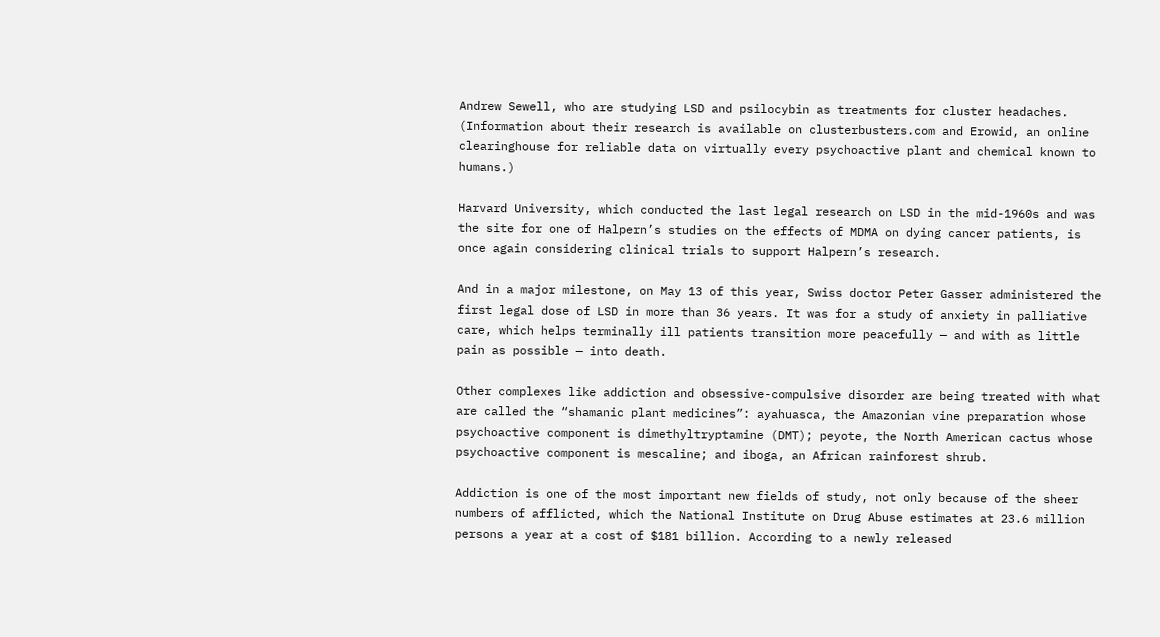Andrew Sewell, who are studying LSD and psilocybin as treatments for cluster headaches. (Information about their research is available on clusterbusters.com and Erowid, an online clearinghouse for reliable data on virtually every psychoactive plant and chemical known to humans.)

Harvard University, which conducted the last legal research on LSD in the mid-1960s and was the site for one of Halpern’s studies on the effects of MDMA on dying cancer patients, is once again considering clinical trials to support Halpern’s research.

And in a major milestone, on May 13 of this year, Swiss doctor Peter Gasser administered the first legal dose of LSD in more than 36 years. It was for a study of anxiety in palliative care, which helps terminally ill patients transition more peacefully — and with as little pain as possible — into death.

Other complexes like addiction and obsessive-compulsive disorder are being treated with what are called the “shamanic plant medicines”: ayahuasca, the Amazonian vine preparation whose psychoactive component is dimethyltryptamine (DMT); peyote, the North American cactus whose psychoactive component is mescaline; and iboga, an African rainforest shrub.

Addiction is one of the most important new fields of study, not only because of the sheer numbers of afflicted, which the National Institute on Drug Abuse estimates at 23.6 million persons a year at a cost of $181 billion. According to a newly released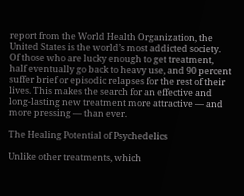report from the World Health Organization, the United States is the world’s most addicted society. Of those who are lucky enough to get treatment, half eventually go back to heavy use, and 90 percent suffer brief or episodic relapses for the rest of their lives. This makes the search for an effective and long-lasting new treatment more attractive — and more pressing — than ever.

The Healing Potential of Psychedelics

Unlike other treatments, which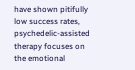have shown pitifully low success rates, psychedelic-assisted therapy focuses on the emotional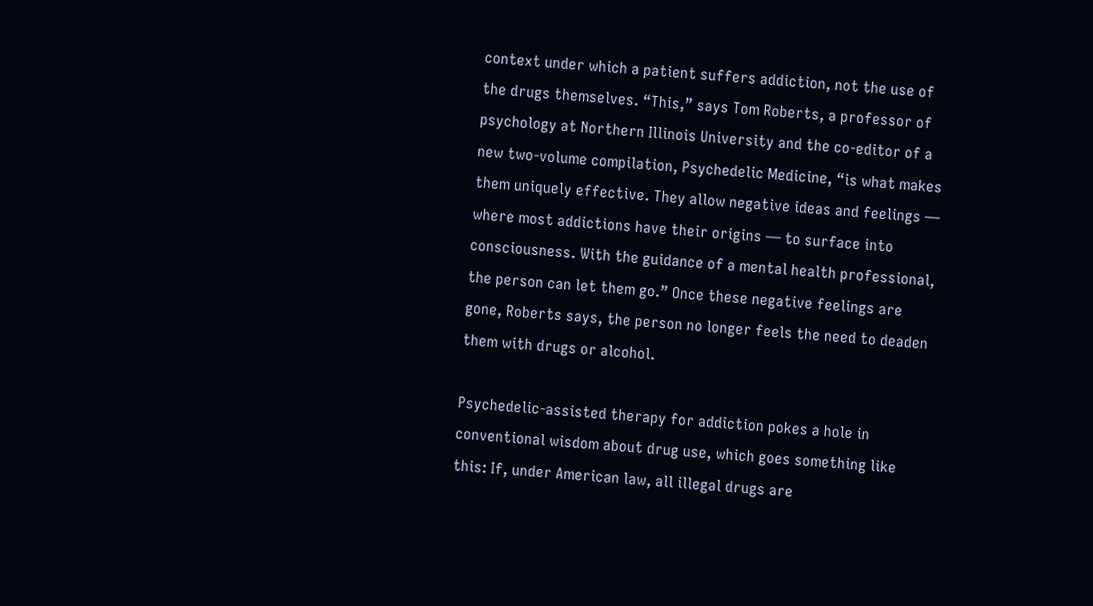context under which a patient suffers addiction, not the use of the drugs themselves. “This,” says Tom Roberts, a professor of psychology at Northern Illinois University and the co-editor of a new two-volume compilation, Psychedelic Medicine, “is what makes them uniquely effective. They allow negative ideas and feelings — where most addictions have their origins — to surface into consciousness. With the guidance of a mental health professional, the person can let them go.” Once these negative feelings are gone, Roberts says, the person no longer feels the need to deaden them with drugs or alcohol.

Psychedelic-assisted therapy for addiction pokes a hole in conventional wisdom about drug use, which goes something like this: If, under American law, all illegal drugs are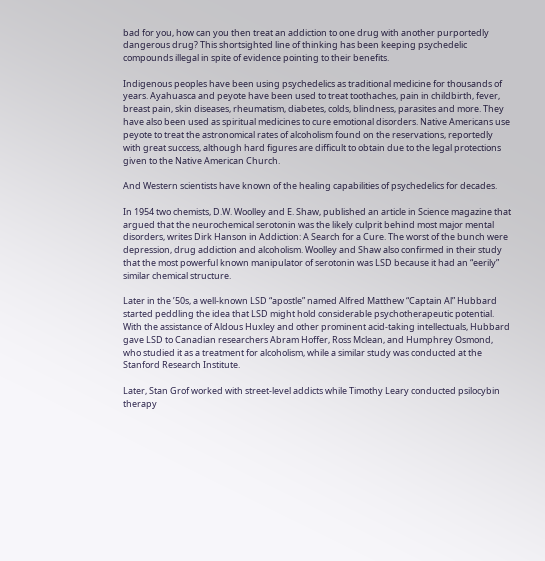bad for you, how can you then treat an addiction to one drug with another purportedly dangerous drug? This shortsighted line of thinking has been keeping psychedelic compounds illegal in spite of evidence pointing to their benefits.

Indigenous peoples have been using psychedelics as traditional medicine for thousands of years. Ayahuasca and peyote have been used to treat toothaches, pain in childbirth, fever, breast pain, skin diseases, rheumatism, diabetes, colds, blindness, parasites and more. They have also been used as spiritual medicines to cure emotional disorders. Native Americans use peyote to treat the astronomical rates of alcoholism found on the reservations, reportedly with great success, although hard figures are difficult to obtain due to the legal protections given to the Native American Church.

And Western scientists have known of the healing capabilities of psychedelics for decades.

In 1954 two chemists, D.W. Woolley and E. Shaw, published an article in Science magazine that argued that the neurochemical serotonin was the likely culprit behind most major mental disorders, writes Dirk Hanson in Addiction: A Search for a Cure. The worst of the bunch were depression, drug addiction and alcoholism. Woolley and Shaw also confirmed in their study that the most powerful known manipulator of serotonin was LSD because it had an “eerily” similar chemical structure.

Later in the ’50s, a well-known LSD “apostle” named Alfred Matthew “Captain Al” Hubbard started peddling the idea that LSD might hold considerable psychotherapeutic potential. With the assistance of Aldous Huxley and other prominent acid-taking intellectuals, Hubbard gave LSD to Canadian researchers Abram Hoffer, Ross Mclean, and Humphrey Osmond, who studied it as a treatment for alcoholism, while a similar study was conducted at the Stanford Research Institute.

Later, Stan Grof worked with street-level addicts while Timothy Leary conducted psilocybin therapy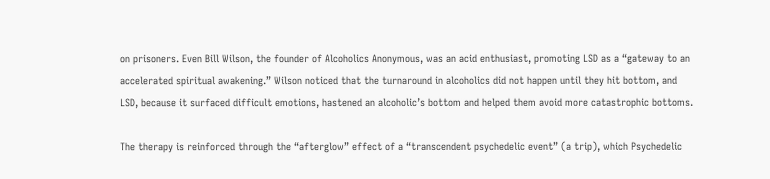on prisoners. Even Bill Wilson, the founder of Alcoholics Anonymous, was an acid enthusiast, promoting LSD as a “gateway to an accelerated spiritual awakening.” Wilson noticed that the turnaround in alcoholics did not happen until they hit bottom, and LSD, because it surfaced difficult emotions, hastened an alcoholic’s bottom and helped them avoid more catastrophic bottoms.

The therapy is reinforced through the “afterglow” effect of a “transcendent psychedelic event” (a trip), which Psychedelic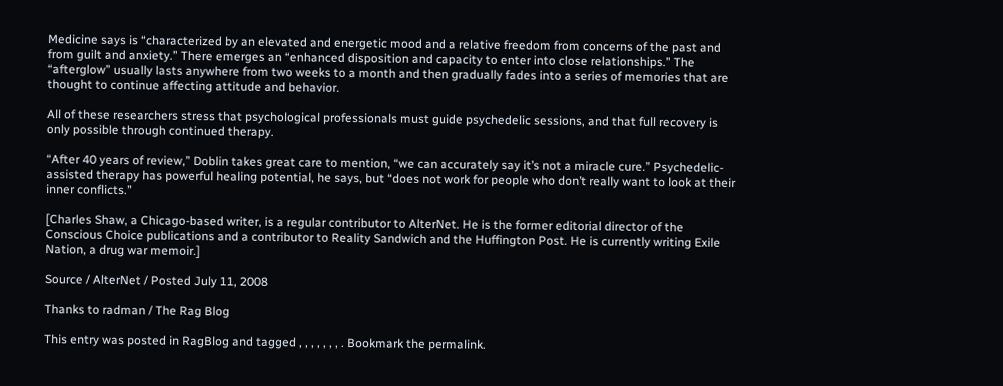Medicine says is “characterized by an elevated and energetic mood and a relative freedom from concerns of the past and from guilt and anxiety.” There emerges an “enhanced disposition and capacity to enter into close relationships.” The “afterglow” usually lasts anywhere from two weeks to a month and then gradually fades into a series of memories that are thought to continue affecting attitude and behavior.

All of these researchers stress that psychological professionals must guide psychedelic sessions, and that full recovery is only possible through continued therapy.

“After 40 years of review,” Doblin takes great care to mention, “we can accurately say it’s not a miracle cure.” Psychedelic-assisted therapy has powerful healing potential, he says, but “does not work for people who don’t really want to look at their inner conflicts.”

[Charles Shaw, a Chicago-based writer, is a regular contributor to AlterNet. He is the former editorial director of the Conscious Choice publications and a contributor to Reality Sandwich and the Huffington Post. He is currently writing Exile Nation, a drug war memoir.]

Source / AlterNet / Posted July 11, 2008

Thanks to radman / The Rag Blog

This entry was posted in RagBlog and tagged , , , , , , , . Bookmark the permalink.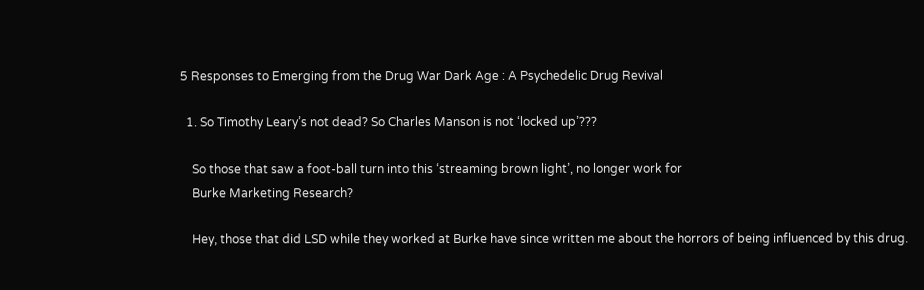5 Responses to Emerging from the Drug War Dark Age : A Psychedelic Drug Revival

  1. So Timothy Leary’s not dead? So Charles Manson is not ‘locked up’???

    So those that saw a foot-ball turn into this ‘streaming brown light’, no longer work for
    Burke Marketing Research?

    Hey, those that did LSD while they worked at Burke have since written me about the horrors of being influenced by this drug.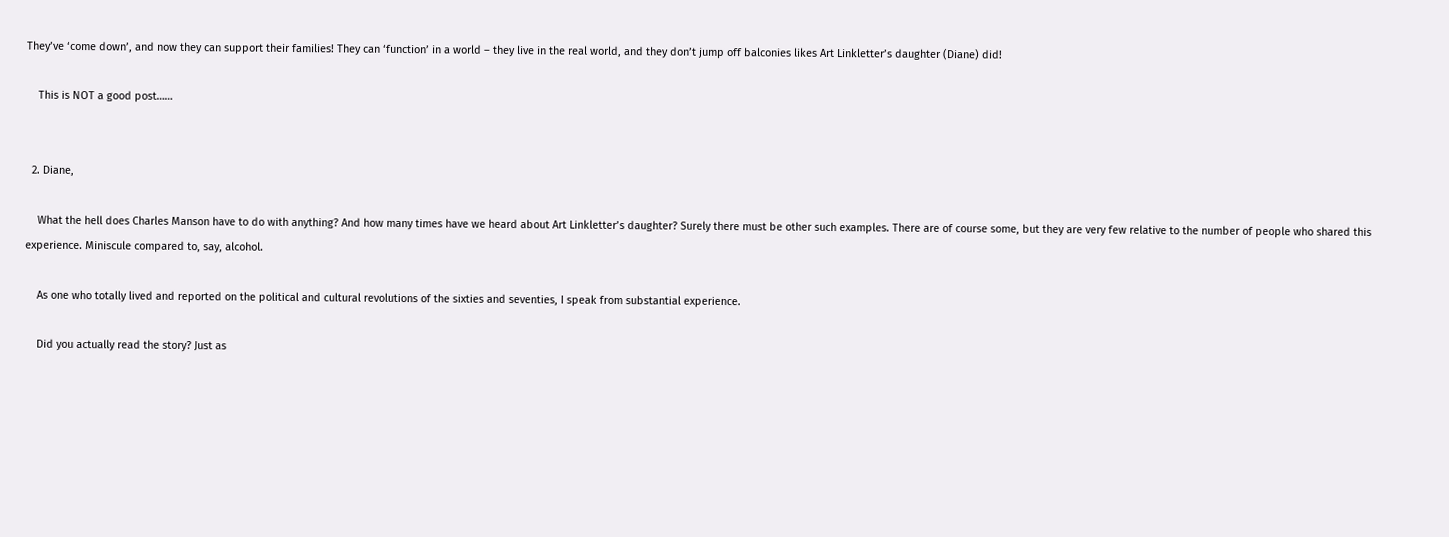They’ve ‘come down’, and now they can support their families! They can ‘function’ in a world – they live in the real world, and they don’t jump off balconies likes Art Linkletter’s daughter (Diane) did!

    This is NOT a good post……


  2. Diane,

    What the hell does Charles Manson have to do with anything? And how many times have we heard about Art Linkletter’s daughter? Surely there must be other such examples. There are of course some, but they are very few relative to the number of people who shared this experience. Miniscule compared to, say, alcohol.

    As one who totally lived and reported on the political and cultural revolutions of the sixties and seventies, I speak from substantial experience.

    Did you actually read the story? Just as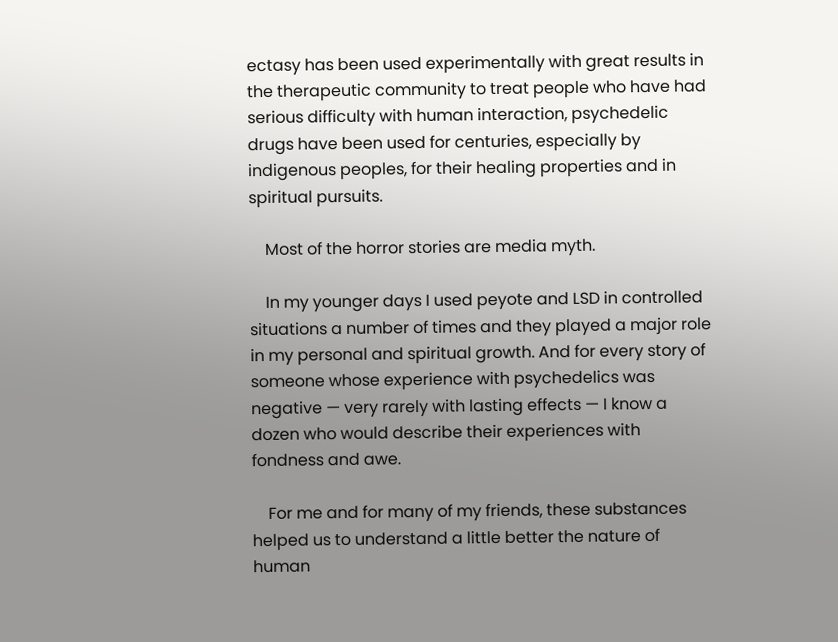ectasy has been used experimentally with great results in the therapeutic community to treat people who have had serious difficulty with human interaction, psychedelic drugs have been used for centuries, especially by indigenous peoples, for their healing properties and in spiritual pursuits.

    Most of the horror stories are media myth.

    In my younger days I used peyote and LSD in controlled situations a number of times and they played a major role in my personal and spiritual growth. And for every story of someone whose experience with psychedelics was negative — very rarely with lasting effects — I know a dozen who would describe their experiences with fondness and awe.

    For me and for many of my friends, these substances helped us to understand a little better the nature of human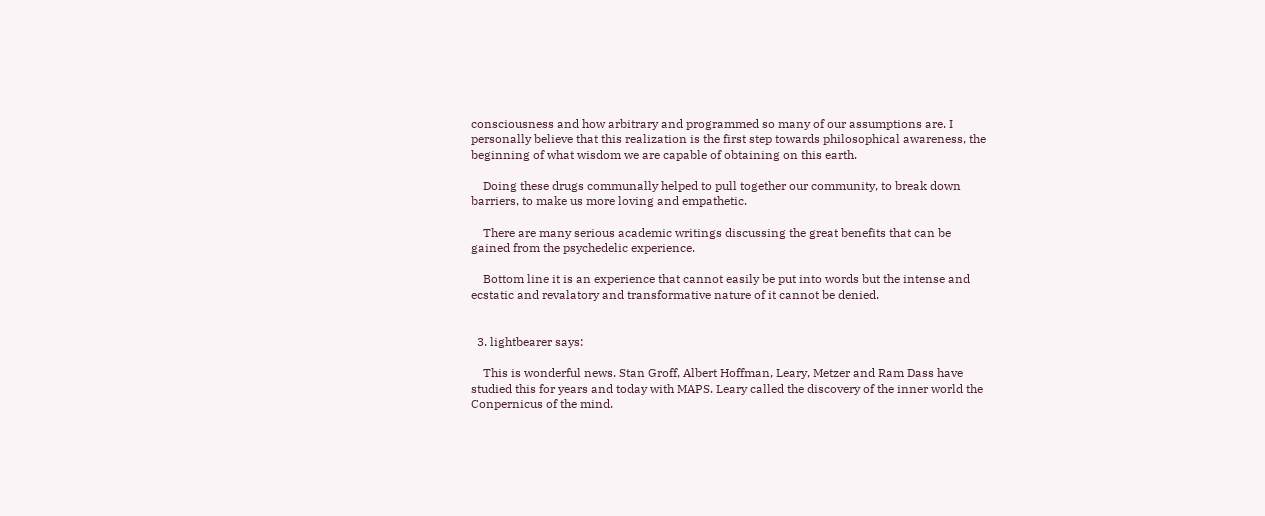consciousness and how arbitrary and programmed so many of our assumptions are. I personally believe that this realization is the first step towards philosophical awareness, the beginning of what wisdom we are capable of obtaining on this earth.

    Doing these drugs communally helped to pull together our community, to break down barriers, to make us more loving and empathetic.

    There are many serious academic writings discussing the great benefits that can be gained from the psychedelic experience.

    Bottom line it is an experience that cannot easily be put into words but the intense and ecstatic and revalatory and transformative nature of it cannot be denied.


  3. lightbearer says:

    This is wonderful news. Stan Groff, Albert Hoffman, Leary, Metzer and Ram Dass have studied this for years and today with MAPS. Leary called the discovery of the inner world the Conpernicus of the mind.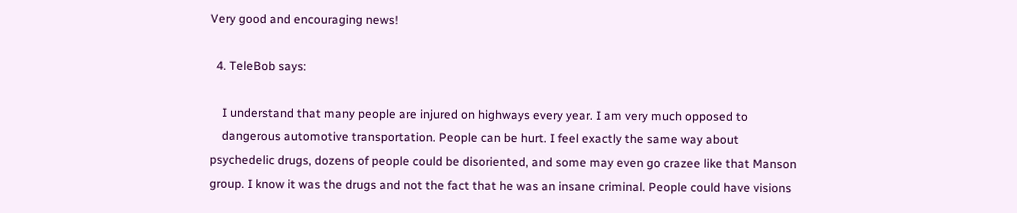Very good and encouraging news!

  4. TeleBob says:

    I understand that many people are injured on highways every year. I am very much opposed to
    dangerous automotive transportation. People can be hurt. I feel exactly the same way about psychedelic drugs, dozens of people could be disoriented, and some may even go crazee like that Manson group. I know it was the drugs and not the fact that he was an insane criminal. People could have visions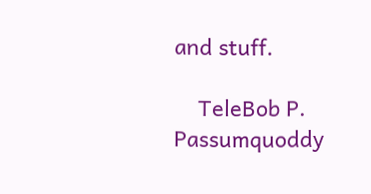and stuff.

    TeleBob P. Passumquoddy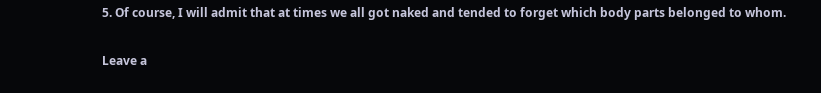5. Of course, I will admit that at times we all got naked and tended to forget which body parts belonged to whom.


Leave a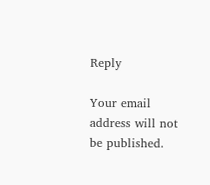Reply

Your email address will not be published.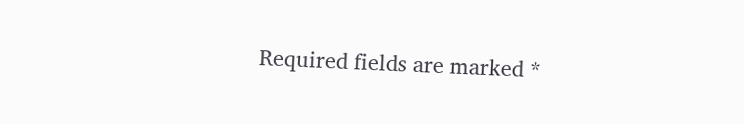Required fields are marked *